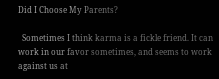Did I Choose My Parents?

  Sometimes I think karma is a fickle friend. It can work in our favor sometimes, and seems to work against us at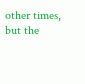other times, but the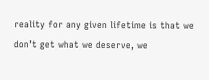reality for any given lifetime is that we don’t get what we deserve, we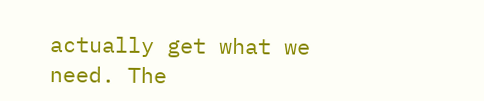actually get what we need. The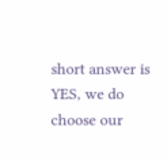short answer is YES, we do choose our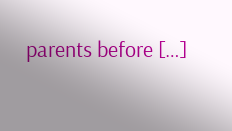parents before […]